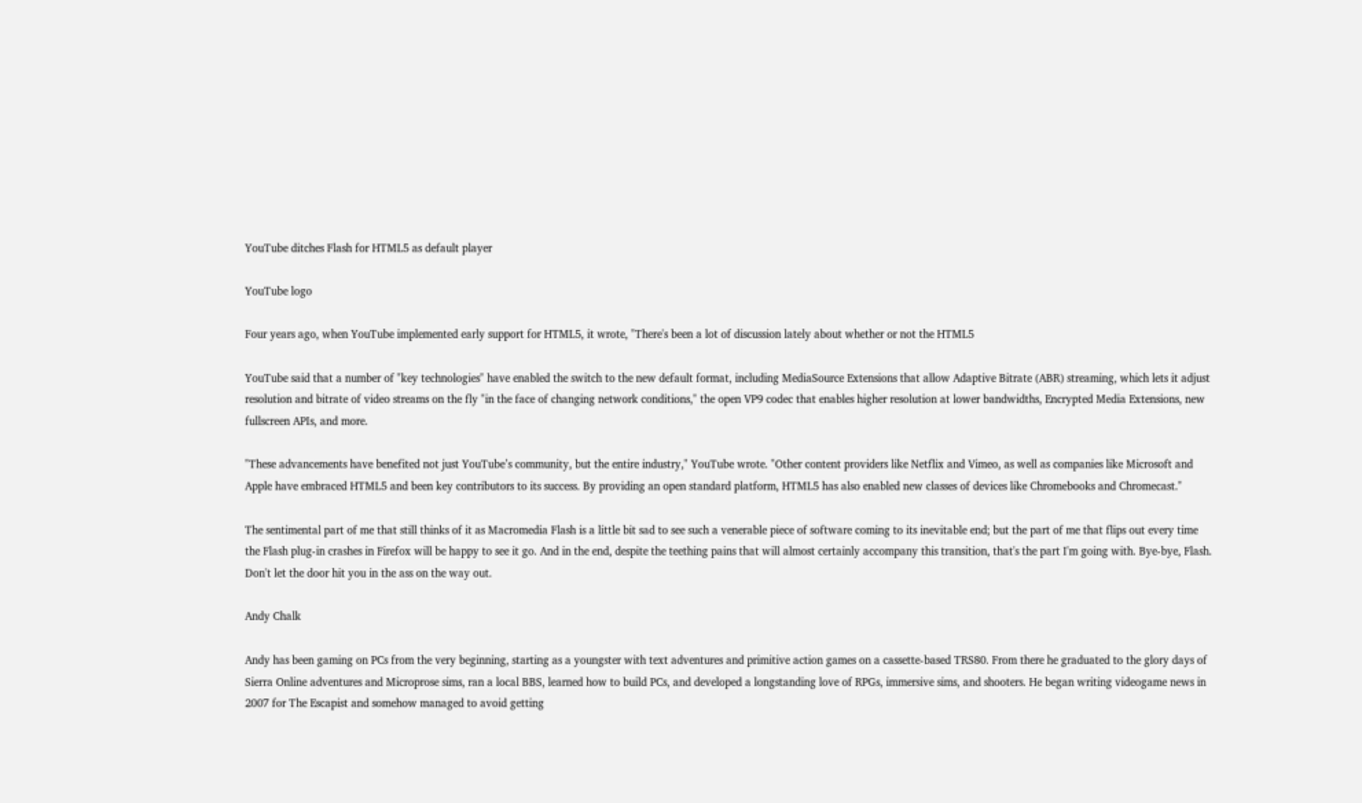YouTube ditches Flash for HTML5 as default player

YouTube logo

Four years ago, when YouTube implemented early support for HTML5, it wrote, "There's been a lot of discussion lately about whether or not the HTML5

YouTube said that a number of "key technologies" have enabled the switch to the new default format, including MediaSource Extensions that allow Adaptive Bitrate (ABR) streaming, which lets it adjust resolution and bitrate of video streams on the fly "in the face of changing network conditions," the open VP9 codec that enables higher resolution at lower bandwidths, Encrypted Media Extensions, new fullscreen APIs, and more.

"These advancements have benefited not just YouTube’s community, but the entire industry," YouTube wrote. "Other content providers like Netflix and Vimeo, as well as companies like Microsoft and Apple have embraced HTML5 and been key contributors to its success. By providing an open standard platform, HTML5 has also enabled new classes of devices like Chromebooks and Chromecast."

The sentimental part of me that still thinks of it as Macromedia Flash is a little bit sad to see such a venerable piece of software coming to its inevitable end; but the part of me that flips out every time the Flash plug-in crashes in Firefox will be happy to see it go. And in the end, despite the teething pains that will almost certainly accompany this transition, that's the part I'm going with. Bye-bye, Flash. Don't let the door hit you in the ass on the way out.

Andy Chalk

Andy has been gaming on PCs from the very beginning, starting as a youngster with text adventures and primitive action games on a cassette-based TRS80. From there he graduated to the glory days of Sierra Online adventures and Microprose sims, ran a local BBS, learned how to build PCs, and developed a longstanding love of RPGs, immersive sims, and shooters. He began writing videogame news in 2007 for The Escapist and somehow managed to avoid getting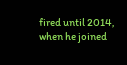fired until 2014, when he joined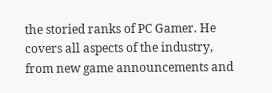the storied ranks of PC Gamer. He covers all aspects of the industry, from new game announcements and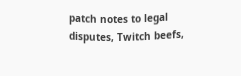patch notes to legal disputes, Twitch beefs,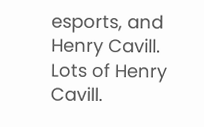esports, and Henry Cavill. Lots of Henry Cavill.